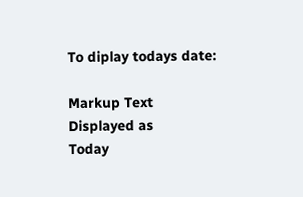To diplay todays date:

Markup Text
Displayed as
Today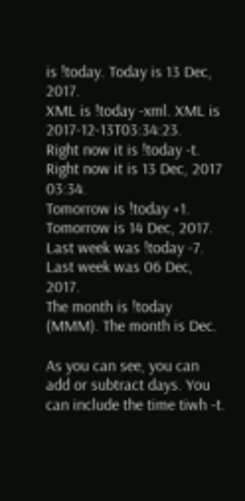is !today. Today is 13 Dec, 2017.
XML is !today -xml. XML is 2017-12-13T03:34:23.
Right now it is !today -t. Right now it is 13 Dec, 2017 03:34.
Tomorrow is !today +1. Tomorrow is 14 Dec, 2017.
Last week was !today -7. Last week was 06 Dec, 2017.
The month is !today (MMM). The month is Dec.

As you can see, you can add or subtract days. You can include the time tiwh -t.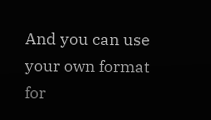And you can use your own format for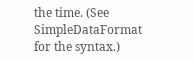the time. (See SimpleDataFormat for the syntax.)